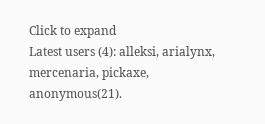Click to expand
Latest users (4): alleksi, arialynx, mercenaria, pickaxe, anonymous(21).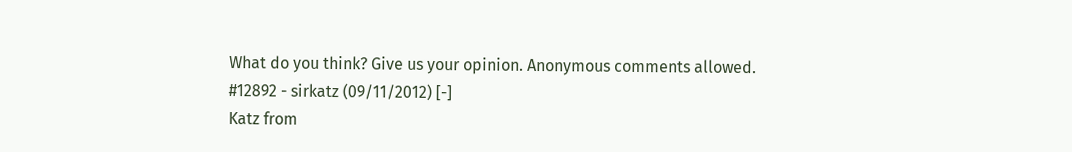What do you think? Give us your opinion. Anonymous comments allowed.
#12892 - sirkatz (09/11/2012) [-]
Katz from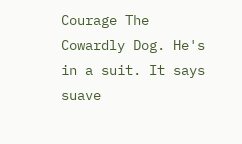Courage The Cowardly Dog. He's in a suit. It says suave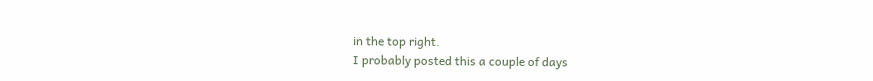in the top right.
I probably posted this a couple of days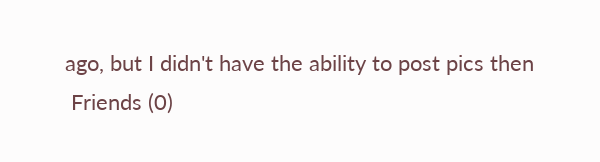ago, but I didn't have the ability to post pics then
 Friends (0)